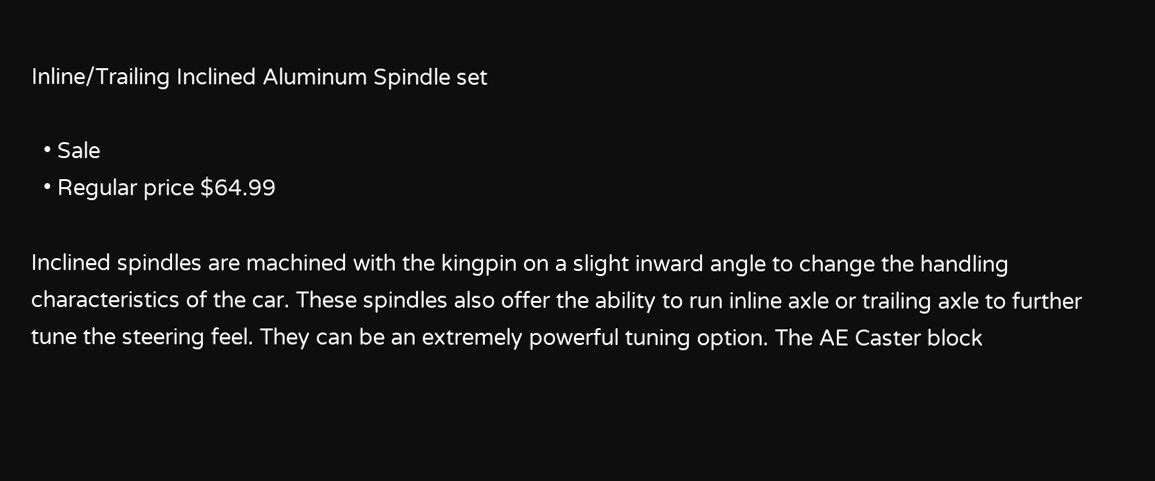Inline/Trailing Inclined Aluminum Spindle set

  • Sale
  • Regular price $64.99

Inclined spindles are machined with the kingpin on a slight inward angle to change the handling characteristics of the car. These spindles also offer the ability to run inline axle or trailing axle to further tune the steering feel. They can be an extremely powerful tuning option. The AE Caster block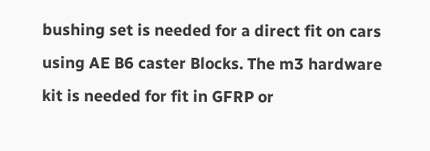bushing set is needed for a direct fit on cars using AE B6 caster Blocks. The m3 hardware kit is needed for fit in GFRP or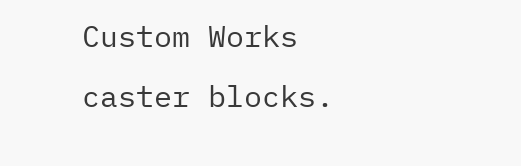Custom Works caster blocks.